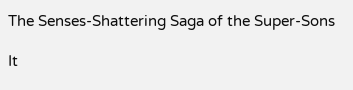The Senses-Shattering Saga of the Super-Sons

It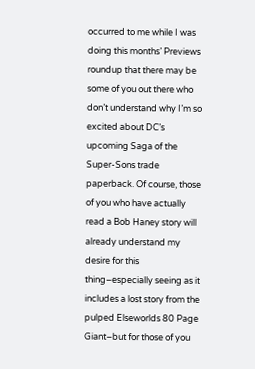occurred to me while I was doing this months’ Previews roundup that there may be some of you out there who don’t understand why I’m so excited about DC’s upcoming Saga of the Super-Sons trade paperback. Of course, those of you who have actually read a Bob Haney story will already understand my desire for this thing–especially seeing as it includes a lost story from the pulped Elseworlds 80 Page Giant–but for those of you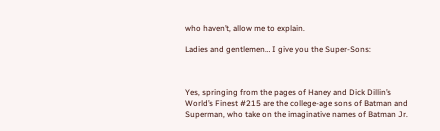who haven’t, allow me to explain.

Ladies and gentlemen… I give you the Super-Sons:



Yes, springing from the pages of Haney and Dick Dillin’s World’s Finest #215 are the college-age sons of Batman and Superman, who take on the imaginative names of Batman Jr.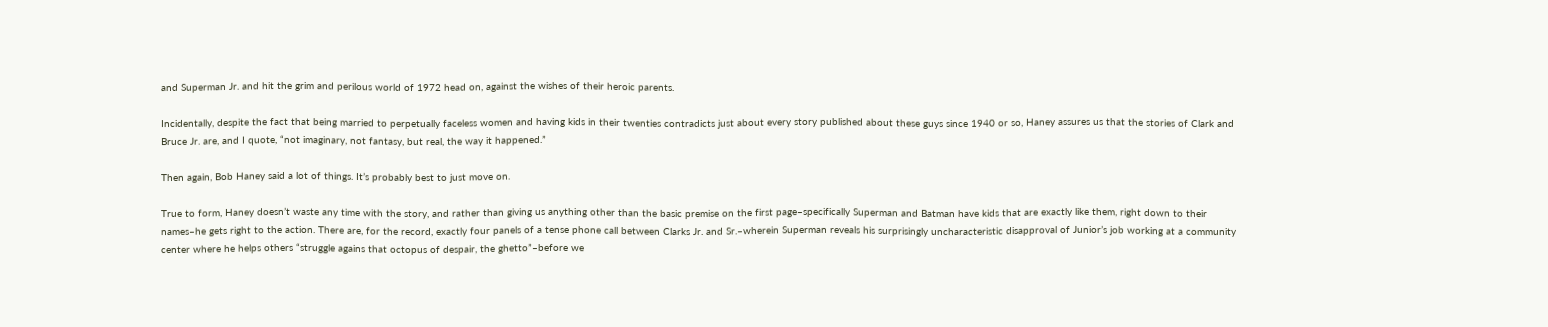and Superman Jr. and hit the grim and perilous world of 1972 head on, against the wishes of their heroic parents.

Incidentally, despite the fact that being married to perpetually faceless women and having kids in their twenties contradicts just about every story published about these guys since 1940 or so, Haney assures us that the stories of Clark and Bruce Jr. are, and I quote, “not imaginary, not fantasy, but real, the way it happened.”

Then again, Bob Haney said a lot of things. It’s probably best to just move on.

True to form, Haney doesn’t waste any time with the story, and rather than giving us anything other than the basic premise on the first page–specifically Superman and Batman have kids that are exactly like them, right down to their names–he gets right to the action. There are, for the record, exactly four panels of a tense phone call between Clarks Jr. and Sr.–wherein Superman reveals his surprisingly uncharacteristic disapproval of Junior’s job working at a community center where he helps others “struggle agains that octopus of despair, the ghetto”–before we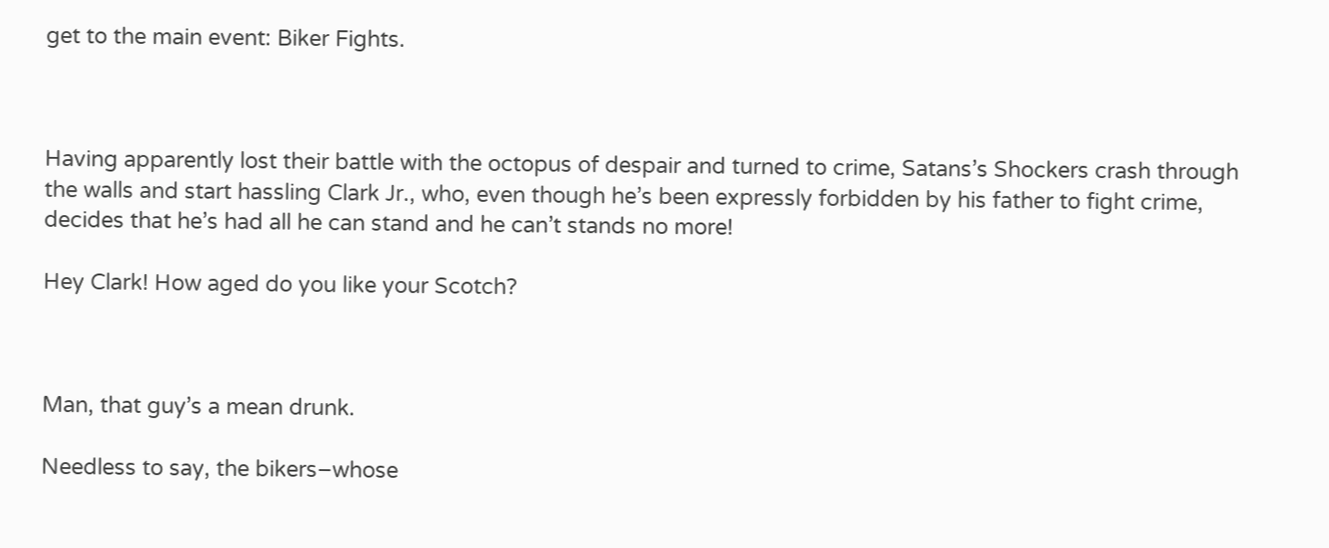get to the main event: Biker Fights.



Having apparently lost their battle with the octopus of despair and turned to crime, Satans’s Shockers crash through the walls and start hassling Clark Jr., who, even though he’s been expressly forbidden by his father to fight crime, decides that he’s had all he can stand and he can’t stands no more!

Hey Clark! How aged do you like your Scotch?



Man, that guy’s a mean drunk.

Needless to say, the bikers–whose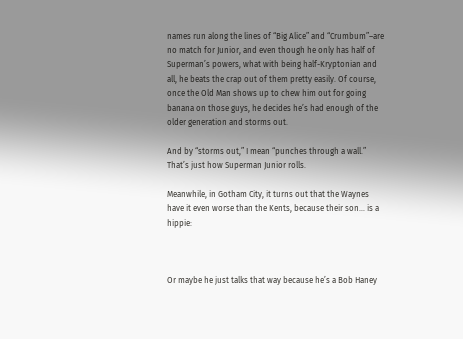names run along the lines of “Big Alice” and “Crumbum”–are no match for Junior, and even though he only has half of Superman’s powers, what with being half-Kryptonian and all, he beats the crap out of them pretty easily. Of course, once the Old Man shows up to chew him out for going banana on those guys, he decides he’s had enough of the older generation and storms out.

And by “storms out,” I mean “punches through a wall.” That’s just how Superman Junior rolls.

Meanwhile, in Gotham City, it turns out that the Waynes have it even worse than the Kents, because their son… is a hippie:



Or maybe he just talks that way because he’s a Bob Haney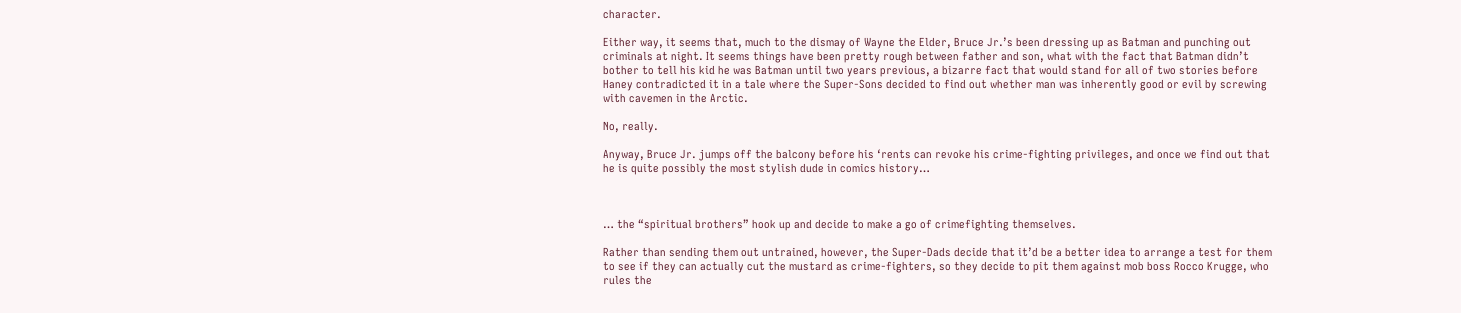character.

Either way, it seems that, much to the dismay of Wayne the Elder, Bruce Jr.’s been dressing up as Batman and punching out criminals at night. It seems things have been pretty rough between father and son, what with the fact that Batman didn’t bother to tell his kid he was Batman until two years previous, a bizarre fact that would stand for all of two stories before Haney contradicted it in a tale where the Super-Sons decided to find out whether man was inherently good or evil by screwing with cavemen in the Arctic.

No, really.

Anyway, Bruce Jr. jumps off the balcony before his ‘rents can revoke his crime-fighting privileges, and once we find out that he is quite possibly the most stylish dude in comics history…



… the “spiritual brothers” hook up and decide to make a go of crimefighting themselves.

Rather than sending them out untrained, however, the Super-Dads decide that it’d be a better idea to arrange a test for them to see if they can actually cut the mustard as crime-fighters, so they decide to pit them against mob boss Rocco Krugge, who rules the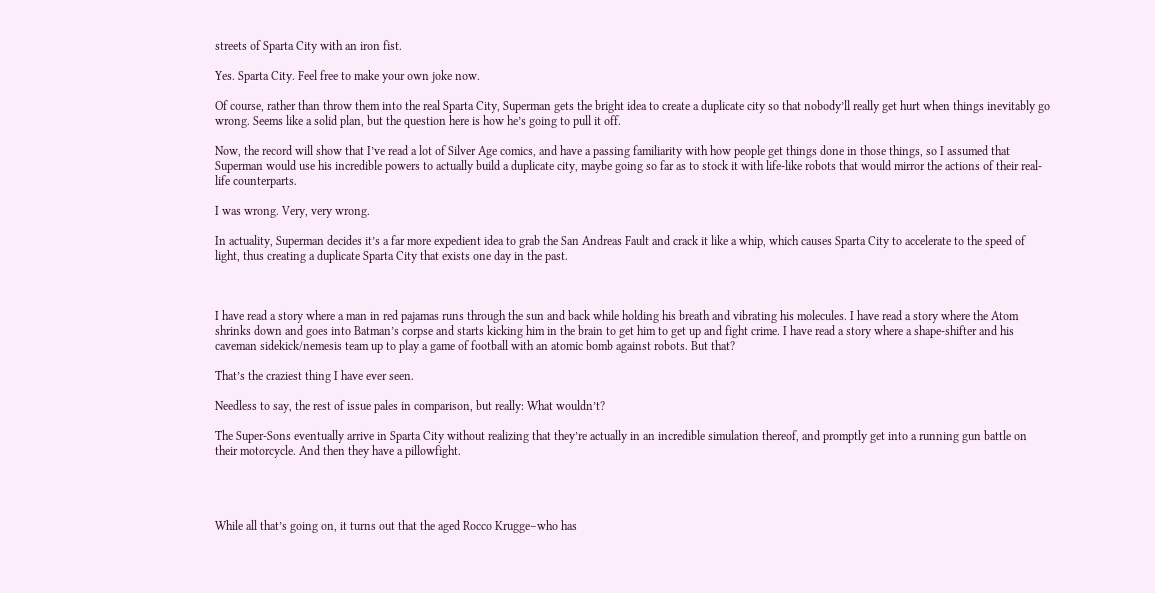streets of Sparta City with an iron fist.

Yes. Sparta City. Feel free to make your own joke now.

Of course, rather than throw them into the real Sparta City, Superman gets the bright idea to create a duplicate city so that nobody’ll really get hurt when things inevitably go wrong. Seems like a solid plan, but the question here is how he’s going to pull it off.

Now, the record will show that I’ve read a lot of Silver Age comics, and have a passing familiarity with how people get things done in those things, so I assumed that Superman would use his incredible powers to actually build a duplicate city, maybe going so far as to stock it with life-like robots that would mirror the actions of their real-life counterparts.

I was wrong. Very, very wrong.

In actuality, Superman decides it’s a far more expedient idea to grab the San Andreas Fault and crack it like a whip, which causes Sparta City to accelerate to the speed of light, thus creating a duplicate Sparta City that exists one day in the past.



I have read a story where a man in red pajamas runs through the sun and back while holding his breath and vibrating his molecules. I have read a story where the Atom shrinks down and goes into Batman’s corpse and starts kicking him in the brain to get him to get up and fight crime. I have read a story where a shape-shifter and his caveman sidekick/nemesis team up to play a game of football with an atomic bomb against robots. But that?

That’s the craziest thing I have ever seen.

Needless to say, the rest of issue pales in comparison, but really: What wouldn’t?

The Super-Sons eventually arrive in Sparta City without realizing that they’re actually in an incredible simulation thereof, and promptly get into a running gun battle on their motorcycle. And then they have a pillowfight.




While all that’s going on, it turns out that the aged Rocco Krugge–who has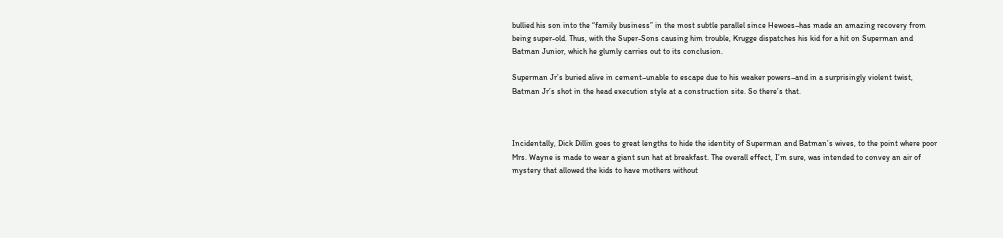bullied his son into the “family business” in the most subtle parallel since Hewoes–has made an amazing recovery from being super-old. Thus, with the Super-Sons causing him trouble, Krugge dispatches his kid for a hit on Superman and Batman Junior, which he glumly carries out to its conclusion.

Superman Jr’s buried alive in cement–unable to escape due to his weaker powers–and in a surprisingly violent twist, Batman Jr’s shot in the head execution style at a construction site. So there’s that.



Incidentally, Dick Dillin goes to great lengths to hide the identity of Superman and Batman’s wives, to the point where poor Mrs. Wayne is made to wear a giant sun hat at breakfast. The overall effect, I’m sure, was intended to convey an air of mystery that allowed the kids to have mothers without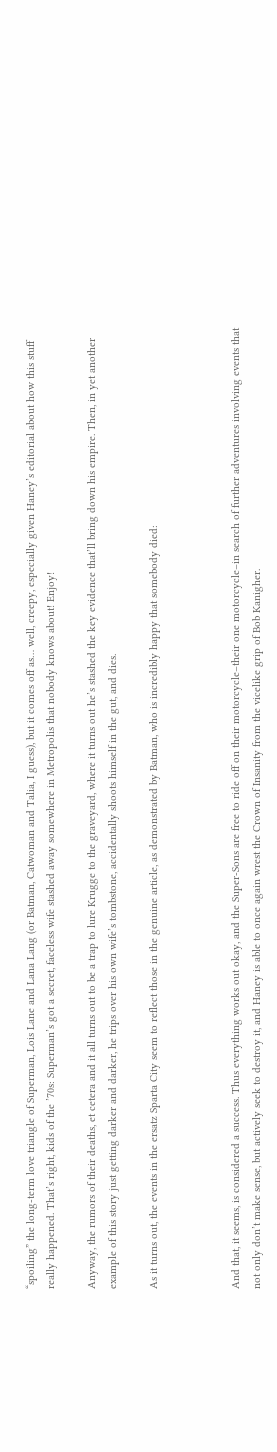“spoiling” the long-term love triangle of Superman, Lois Lane and Lana Lang (or Batman, Catwoman and Talia, I guess), but it comes off as… well, creepy, especially given Haney’s editorial about how this stuff really happened. That’s right, kids of the ’70s: Superman’s got a secret, faceless wife stashed away somewhere in Metropolis that nobody knows about! Enjoy!

Anyway, the rumors of their deaths, et cetera and it all turns out to be a trap to lure Krugge to the graveyard, where it turns out he’s stashed the key evidence that’ll bring down his empire. Then, in yet another example of this story just getting darker and darker, he trips over his own wife’s tombstone, accidentally shoots himself in the gut, and dies.

As it turns out, the events in the ersatz Sparta City seem to reflect those in the genuine article, as demonstrated by Batman, who is incredibly happy that somebody died:



And that, it seems, is considered a success. Thus everything works out okay, and the Super-Sons are free to ride off on their motorcycle–their one motorcycle–in search of further adventures involving events that not only don’t make sense, but actively seek to destroy it, and Haney is able to once again wrest the Crown of Insanity from the vicelike grip of Bob Kanigher.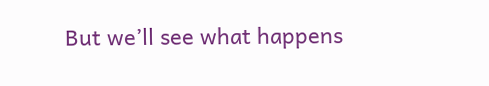But we’ll see what happens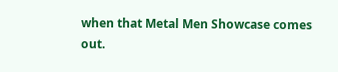when that Metal Men Showcase comes out.